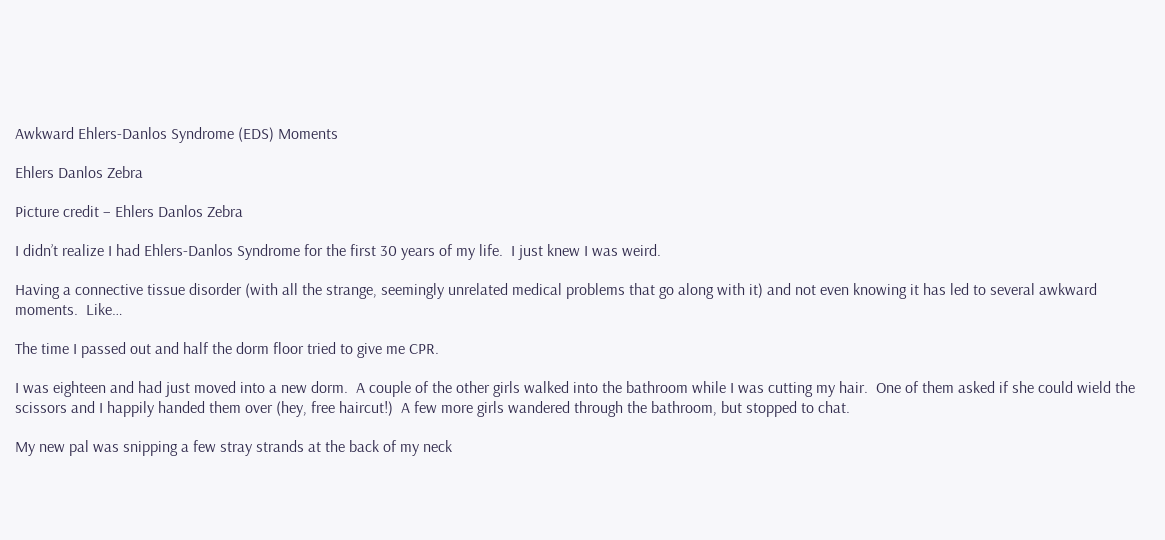Awkward Ehlers-Danlos Syndrome (EDS) Moments

Ehlers Danlos Zebra

Picture credit – Ehlers Danlos Zebra

I didn’t realize I had Ehlers-Danlos Syndrome for the first 30 years of my life.  I just knew I was weird.

Having a connective tissue disorder (with all the strange, seemingly unrelated medical problems that go along with it) and not even knowing it has led to several awkward moments.  Like…

The time I passed out and half the dorm floor tried to give me CPR.

I was eighteen and had just moved into a new dorm.  A couple of the other girls walked into the bathroom while I was cutting my hair.  One of them asked if she could wield the scissors and I happily handed them over (hey, free haircut!)  A few more girls wandered through the bathroom, but stopped to chat.

My new pal was snipping a few stray strands at the back of my neck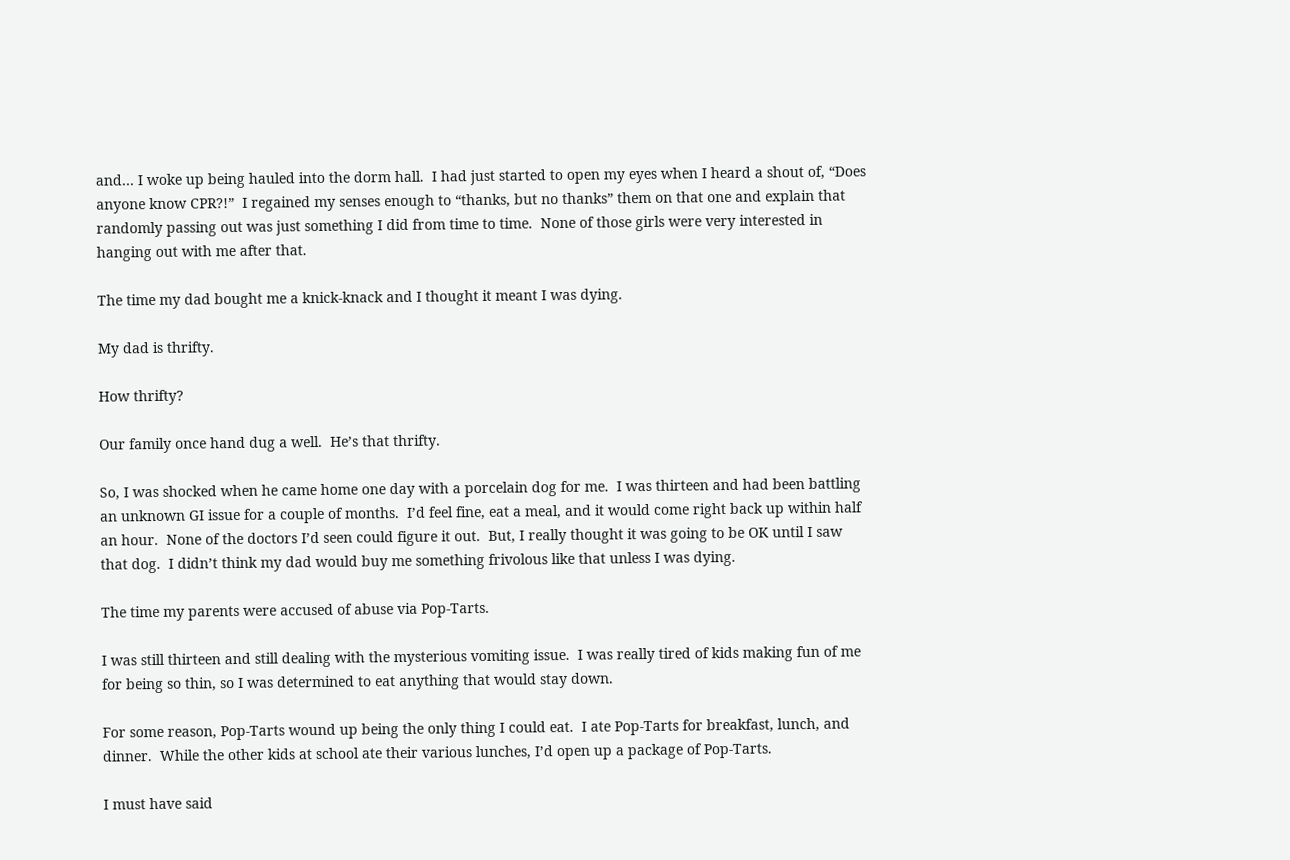and… I woke up being hauled into the dorm hall.  I had just started to open my eyes when I heard a shout of, “Does anyone know CPR?!”  I regained my senses enough to “thanks, but no thanks” them on that one and explain that randomly passing out was just something I did from time to time.  None of those girls were very interested in hanging out with me after that.

The time my dad bought me a knick-knack and I thought it meant I was dying.

My dad is thrifty.

How thrifty?

Our family once hand dug a well.  He’s that thrifty.

So, I was shocked when he came home one day with a porcelain dog for me.  I was thirteen and had been battling an unknown GI issue for a couple of months.  I’d feel fine, eat a meal, and it would come right back up within half an hour.  None of the doctors I’d seen could figure it out.  But, I really thought it was going to be OK until I saw that dog.  I didn’t think my dad would buy me something frivolous like that unless I was dying.

The time my parents were accused of abuse via Pop-Tarts.

I was still thirteen and still dealing with the mysterious vomiting issue.  I was really tired of kids making fun of me for being so thin, so I was determined to eat anything that would stay down.

For some reason, Pop-Tarts wound up being the only thing I could eat.  I ate Pop-Tarts for breakfast, lunch, and dinner.  While the other kids at school ate their various lunches, I’d open up a package of Pop-Tarts.

I must have said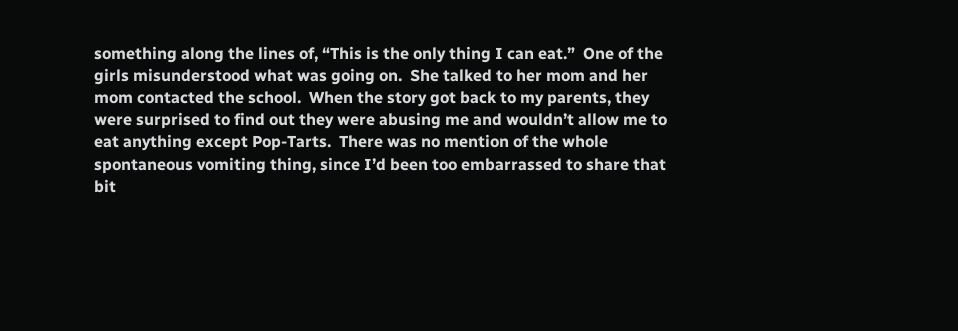something along the lines of, “This is the only thing I can eat.”  One of the girls misunderstood what was going on.  She talked to her mom and her mom contacted the school.  When the story got back to my parents, they were surprised to find out they were abusing me and wouldn’t allow me to eat anything except Pop-Tarts.  There was no mention of the whole spontaneous vomiting thing, since I’d been too embarrassed to share that bit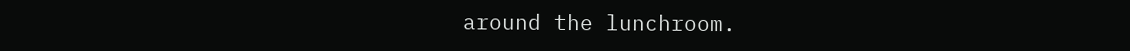around the lunchroom.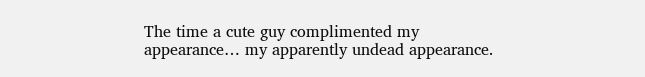The time a cute guy complimented my appearance… my apparently undead appearance.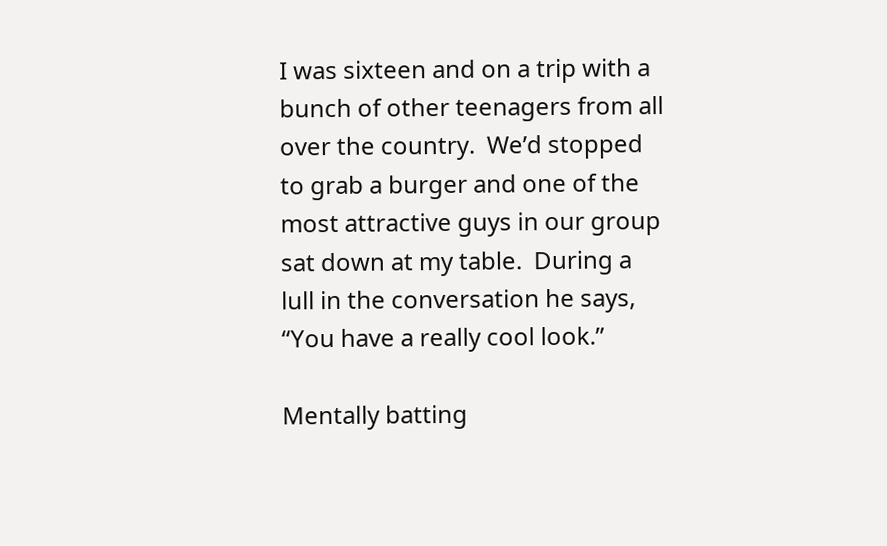I was sixteen and on a trip with a bunch of other teenagers from all over the country.  We’d stopped to grab a burger and one of the most attractive guys in our group sat down at my table.  During a lull in the conversation he says, “You have a really cool look.”

Mentally batting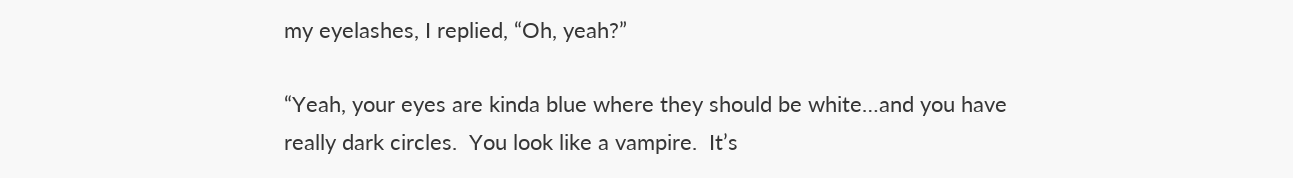my eyelashes, I replied, “Oh, yeah?”

“Yeah, your eyes are kinda blue where they should be white…and you have really dark circles.  You look like a vampire.  It’s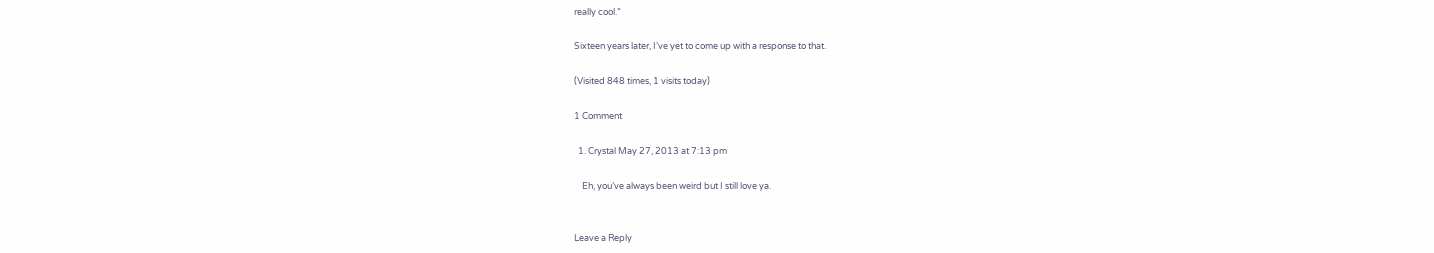really cool.”

Sixteen years later, I’ve yet to come up with a response to that.

(Visited 848 times, 1 visits today)

1 Comment

  1. Crystal May 27, 2013 at 7:13 pm

    Eh, you’ve always been weird but I still love ya.


Leave a Reply